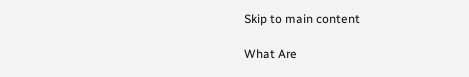Skip to main content

What Are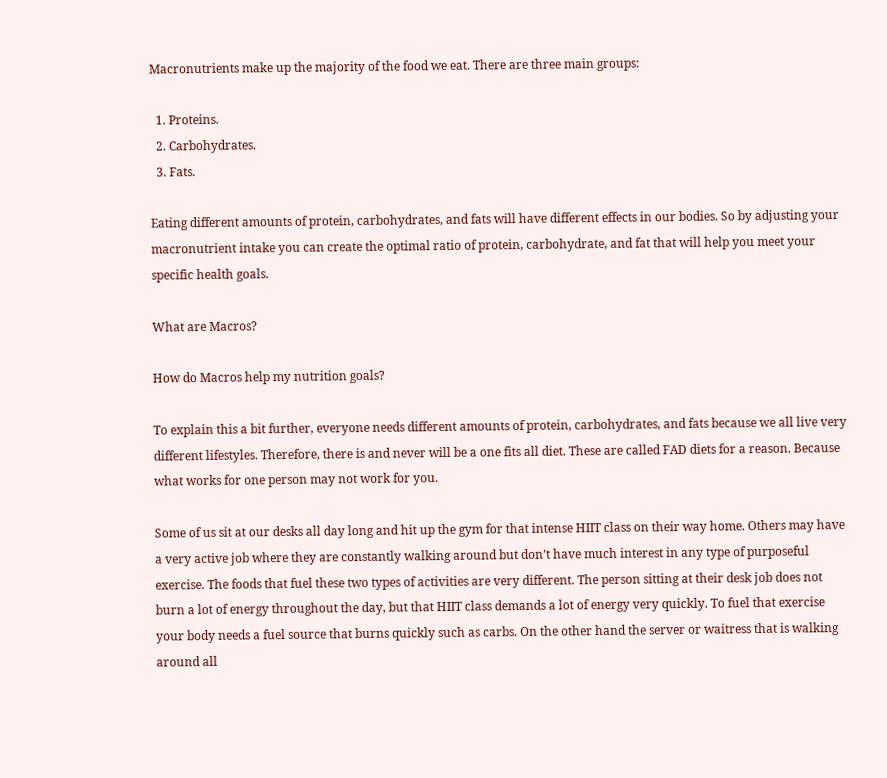Macronutrients make up the majority of the food we eat. There are three main groups:

  1. Proteins.
  2. Carbohydrates.
  3. Fats.

Eating different amounts of protein, carbohydrates, and fats will have different effects in our bodies. So by adjusting your macronutrient intake you can create the optimal ratio of protein, carbohydrate, and fat that will help you meet your specific health goals.

What are Macros?

How do Macros help my nutrition goals?

To explain this a bit further, everyone needs different amounts of protein, carbohydrates, and fats because we all live very different lifestyles. Therefore, there is and never will be a one fits all diet. These are called FAD diets for a reason. Because what works for one person may not work for you.

Some of us sit at our desks all day long and hit up the gym for that intense HIIT class on their way home. Others may have a very active job where they are constantly walking around but don’t have much interest in any type of purposeful exercise. The foods that fuel these two types of activities are very different. The person sitting at their desk job does not burn a lot of energy throughout the day, but that HIIT class demands a lot of energy very quickly. To fuel that exercise your body needs a fuel source that burns quickly such as carbs. On the other hand the server or waitress that is walking around all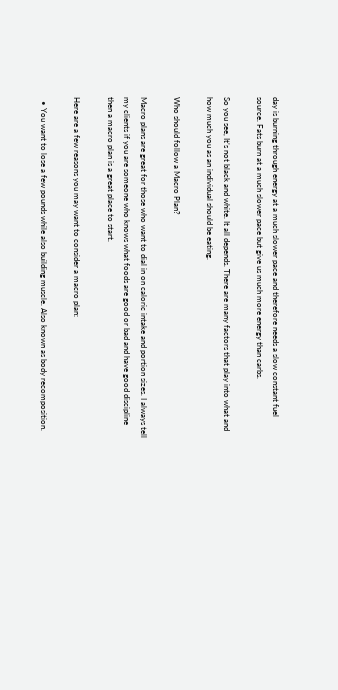day is burning through energy at a much slower pace and therefore needs a slow constant fuel source. Fats burn at a much slower pace but give us much more energy than carbs.

So you see, It’s not black and white. It all depends. There are many factors that play into what and how much you as an individual should be eating.

Who should follow a Macro Plan?

Macro plans are great for those who want to dial in on caloric intake and portion sizes. I always tell my clients if you are someone who knows what foods are good or bad and have good discipline then a macro plan is a great place to start.

Here are a few reasons you may want to consider a macro plan:

  • You want to lose a few pounds while also building muscle. Also known as body recomposition.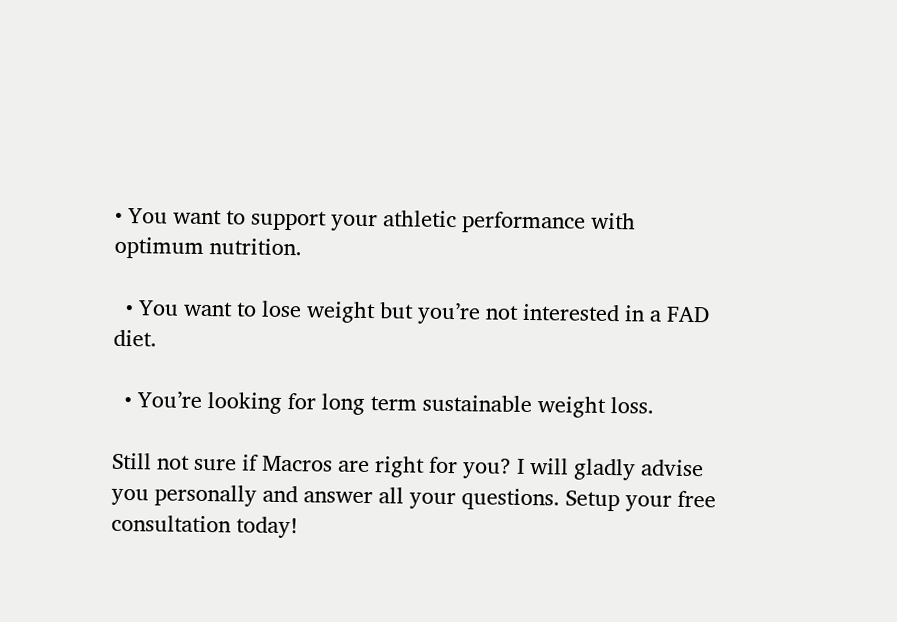• You want to support your athletic performance with optimum nutrition.

  • You want to lose weight but you’re not interested in a FAD diet.

  • You’re looking for long term sustainable weight loss.

Still not sure if Macros are right for you? I will gladly advise you personally and answer all your questions. Setup your free consultation today!